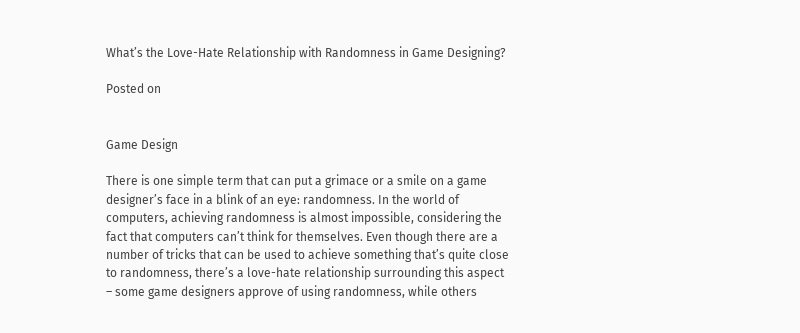What’s the Love-Hate Relationship with Randomness in Game Designing?

Posted on


Game Design

There is one simple term that can put a grimace or a smile on a game designer’s face in a blink of an eye: randomness. In the world of computers, achieving randomness is almost impossible, considering the fact that computers can’t think for themselves. Even though there are a number of tricks that can be used to achieve something that’s quite close to randomness, there’s a love-hate relationship surrounding this aspect – some game designers approve of using randomness, while others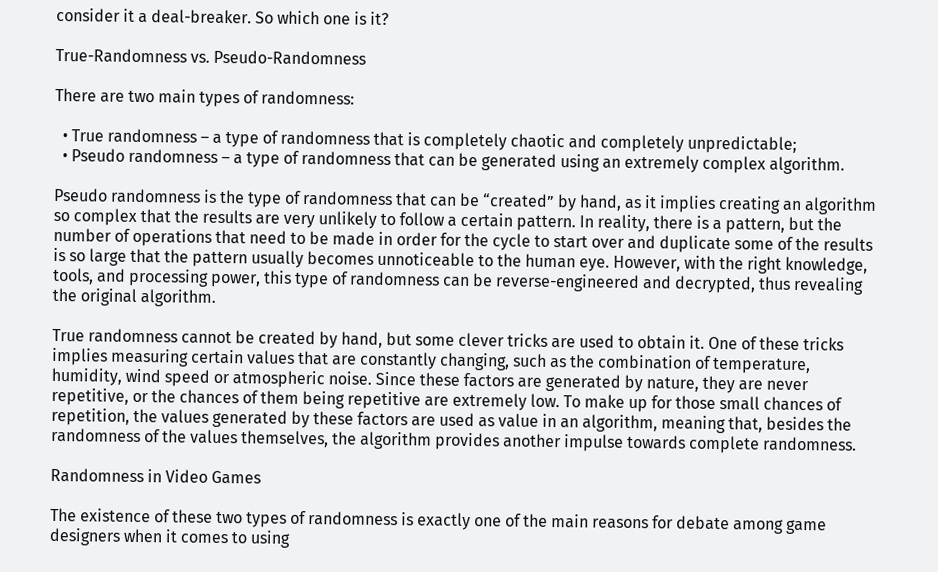consider it a deal-breaker. So which one is it?

True-Randomness vs. Pseudo-Randomness

There are two main types of randomness:

  • True randomness – a type of randomness that is completely chaotic and completely unpredictable;
  • Pseudo randomness – a type of randomness that can be generated using an extremely complex algorithm.

Pseudo randomness is the type of randomness that can be “created” by hand, as it implies creating an algorithm so complex that the results are very unlikely to follow a certain pattern. In reality, there is a pattern, but the number of operations that need to be made in order for the cycle to start over and duplicate some of the results is so large that the pattern usually becomes unnoticeable to the human eye. However, with the right knowledge, tools, and processing power, this type of randomness can be reverse-engineered and decrypted, thus revealing the original algorithm.

True randomness cannot be created by hand, but some clever tricks are used to obtain it. One of these tricks implies measuring certain values that are constantly changing, such as the combination of temperature, humidity, wind speed or atmospheric noise. Since these factors are generated by nature, they are never repetitive, or the chances of them being repetitive are extremely low. To make up for those small chances of repetition, the values generated by these factors are used as value in an algorithm, meaning that, besides the randomness of the values themselves, the algorithm provides another impulse towards complete randomness.

Randomness in Video Games

The existence of these two types of randomness is exactly one of the main reasons for debate among game designers when it comes to using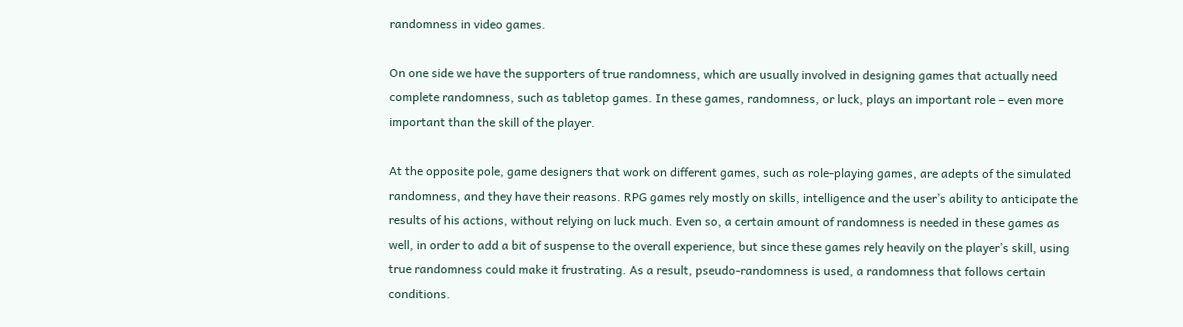randomness in video games.

On one side we have the supporters of true randomness, which are usually involved in designing games that actually need complete randomness, such as tabletop games. In these games, randomness, or luck, plays an important role – even more important than the skill of the player.

At the opposite pole, game designers that work on different games, such as role-playing games, are adepts of the simulated randomness, and they have their reasons. RPG games rely mostly on skills, intelligence and the user’s ability to anticipate the results of his actions, without relying on luck much. Even so, a certain amount of randomness is needed in these games as well, in order to add a bit of suspense to the overall experience, but since these games rely heavily on the player’s skill, using true randomness could make it frustrating. As a result, pseudo-randomness is used, a randomness that follows certain conditions.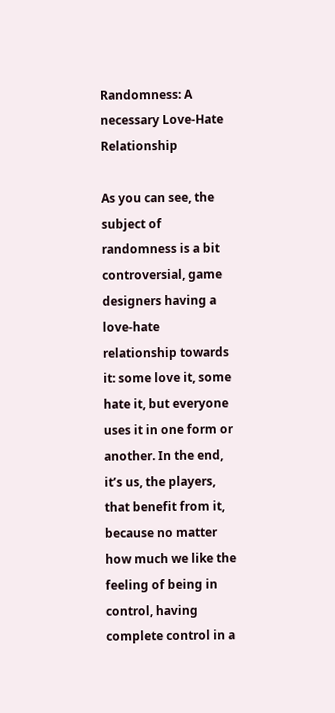Randomness: A necessary Love-Hate Relationship

As you can see, the subject of randomness is a bit controversial, game designers having a love-hate relationship towards it: some love it, some hate it, but everyone uses it in one form or another. In the end, it’s us, the players, that benefit from it, because no matter how much we like the feeling of being in control, having complete control in a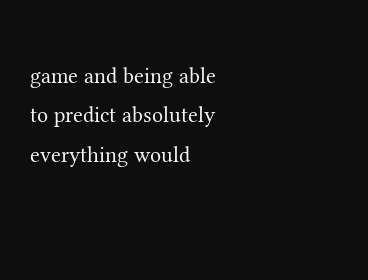game and being able to predict absolutely everything would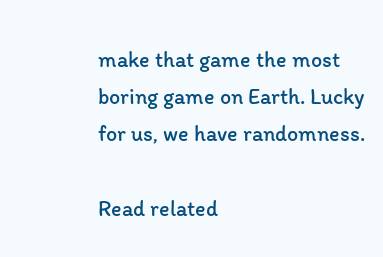make that game the most boring game on Earth. Lucky for us, we have randomness.

Read related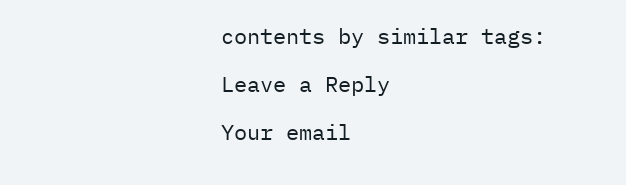contents by similar tags:

Leave a Reply

Your email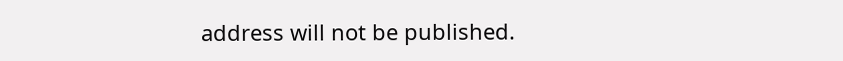address will not be published.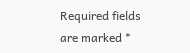Required fields are marked *